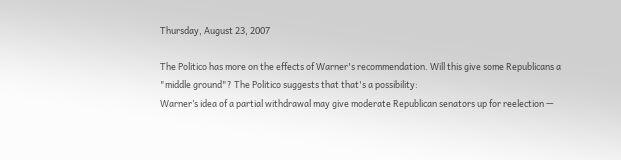Thursday, August 23, 2007

The Politico has more on the effects of Warner's recommendation. Will this give some Republicans a "middle ground"? The Politico suggests that that's a possibility:
Warner’s idea of a partial withdrawal may give moderate Republican senators up for reelection —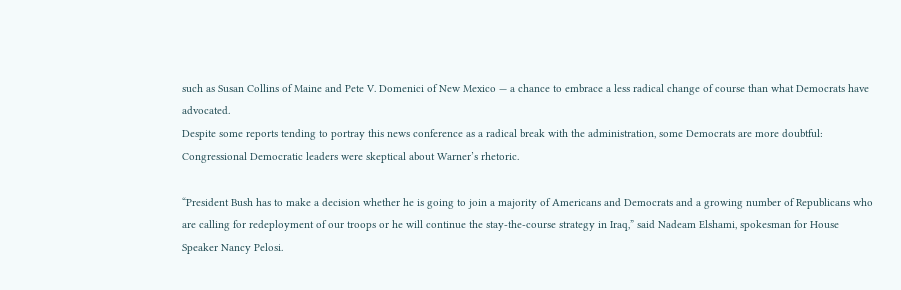such as Susan Collins of Maine and Pete V. Domenici of New Mexico — a chance to embrace a less radical change of course than what Democrats have advocated.
Despite some reports tending to portray this news conference as a radical break with the administration, some Democrats are more doubtful:
Congressional Democratic leaders were skeptical about Warner’s rhetoric.

“President Bush has to make a decision whether he is going to join a majority of Americans and Democrats and a growing number of Republicans who are calling for redeployment of our troops or he will continue the stay-the-course strategy in Iraq,” said Nadeam Elshami, spokesman for House Speaker Nancy Pelosi.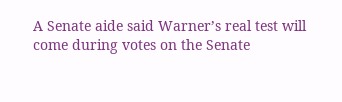A Senate aide said Warner’s real test will come during votes on the Senate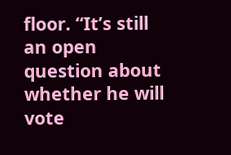floor. “It’s still an open question about whether he will vote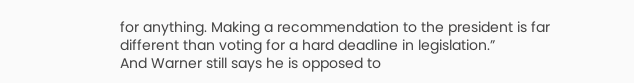for anything. Making a recommendation to the president is far different than voting for a hard deadline in legislation.”
And Warner still says he is opposed to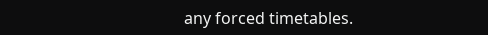any forced timetables.